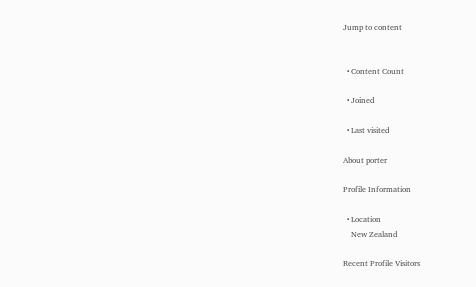Jump to content


  • Content Count

  • Joined

  • Last visited

About porter

Profile Information

  • Location
    New Zealand

Recent Profile Visitors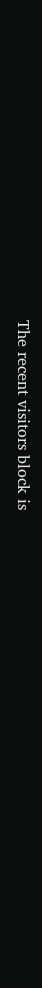The recent visitors block is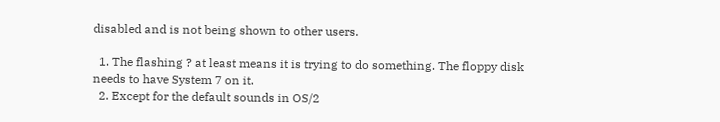disabled and is not being shown to other users.

  1. The flashing ? at least means it is trying to do something. The floppy disk needs to have System 7 on it.
  2. Except for the default sounds in OS/2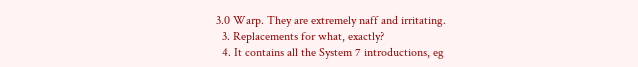3.0 Warp. They are extremely naff and irritating.
  3. Replacements for what, exactly?
  4. It contains all the System 7 introductions, eg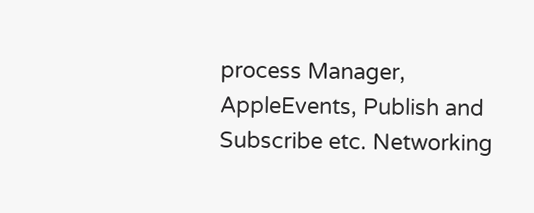process Manager, AppleEvents, Publish and Subscribe etc. Networking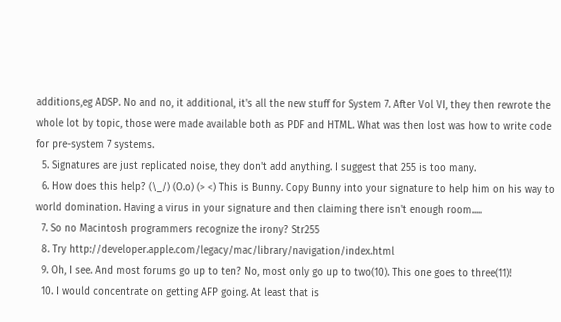additions,eg ADSP. No and no, it additional, it's all the new stuff for System 7. After Vol VI, they then rewrote the whole lot by topic, those were made available both as PDF and HTML. What was then lost was how to write code for pre-system 7 systems.
  5. Signatures are just replicated noise, they don't add anything. I suggest that 255 is too many.
  6. How does this help? (\_/) (O.o) (> <) This is Bunny. Copy Bunny into your signature to help him on his way to world domination. Having a virus in your signature and then claiming there isn't enough room.....
  7. So no Macintosh programmers recognize the irony? Str255
  8. Try http://developer.apple.com/legacy/mac/library/navigation/index.html
  9. Oh, I see. And most forums go up to ten? No, most only go up to two(10). This one goes to three(11)!
  10. I would concentrate on getting AFP going. At least that is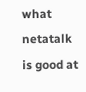what netatalk is good at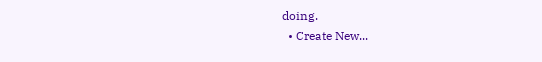doing.
  • Create New...